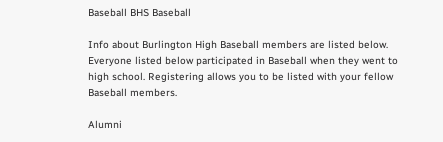Baseball BHS Baseball

Info about Burlington High Baseball members are listed below. Everyone listed below participated in Baseball when they went to high school. Registering allows you to be listed with your fellow Baseball members.

Alumni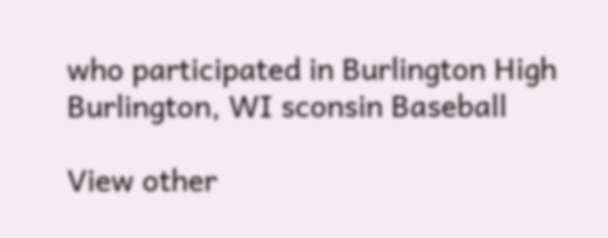who participated in Burlington High Burlington, WI sconsin Baseball

View other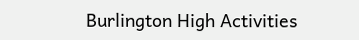Burlington High Activities